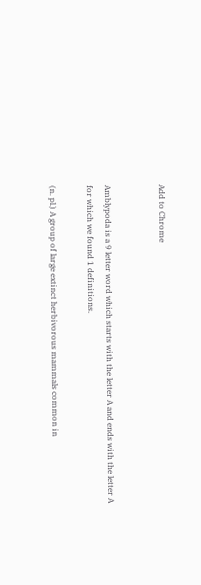Add to Chrome


Amblypoda is a 9 letter word which starts with the letter A and ends with the letter A for which we found 1 definitions.

(n. pl.) A group of large extinct herbivorous mammals common in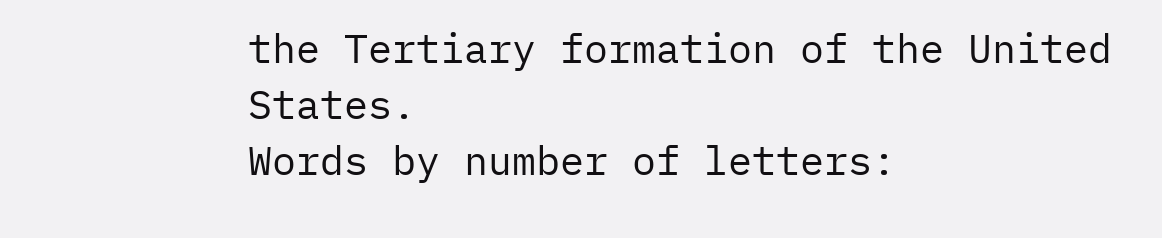the Tertiary formation of the United States.
Words by number of letters: